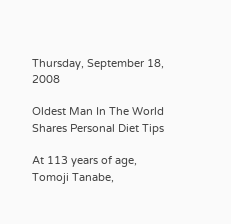Thursday, September 18, 2008

Oldest Man In The World Shares Personal Diet Tips

At 113 years of age, Tomoji Tanabe,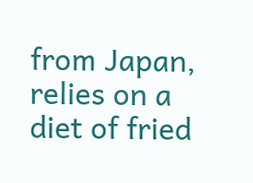from Japan, relies on a diet of fried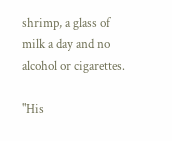shrimp, a glass of milk a day and no alcohol or cigarettes.

"His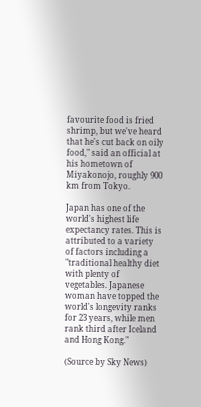favourite food is fried shrimp, but we've heard that he's cut back on oily food," said an official at his hometown of Miyakonojo, roughly 900 km from Tokyo.

Japan has one of the world's highest life expectancy rates. This is attributed to a variety of factors including a "traditional healthy diet with plenty of vegetables. Japanese woman have topped the world's longevity ranks for 23 years, while men rank third after Iceland and Hong Kong."

(Source by Sky News)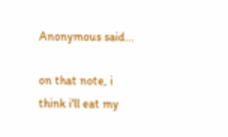Anonymous said...

on that note, i think i'll eat my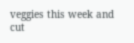veggies this week and cut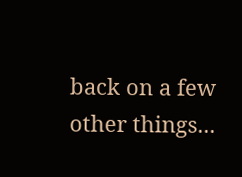back on a few other things...